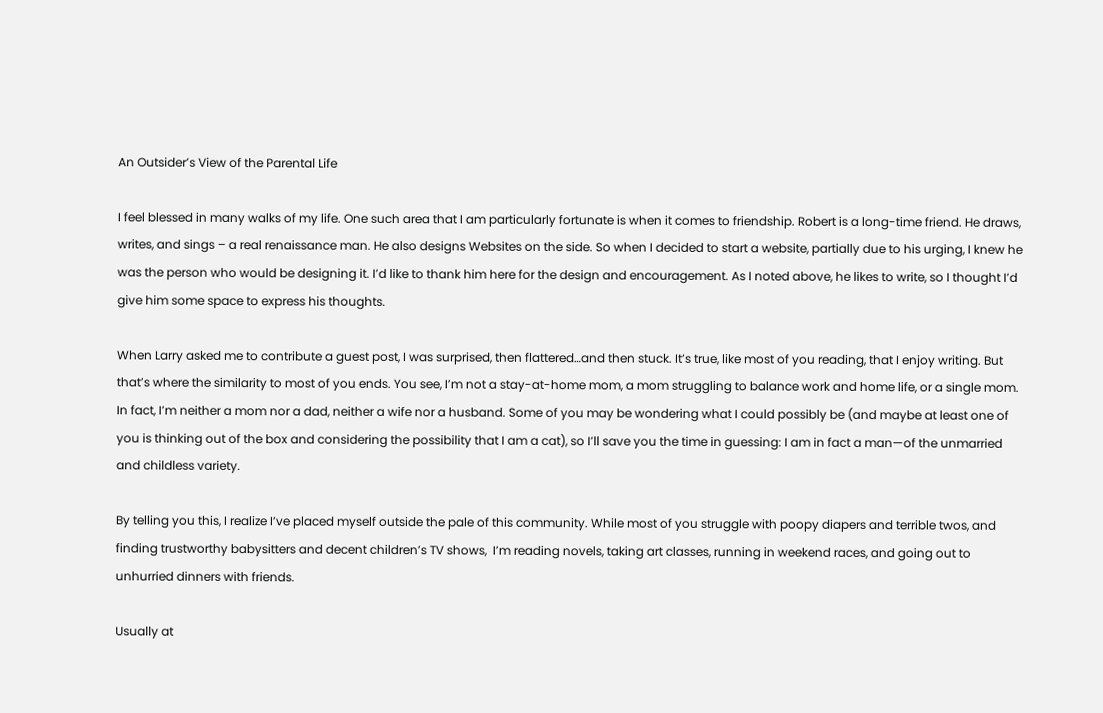An Outsider’s View of the Parental Life

I feel blessed in many walks of my life. One such area that I am particularly fortunate is when it comes to friendship. Robert is a long-time friend. He draws, writes, and sings – a real renaissance man. He also designs Websites on the side. So when I decided to start a website, partially due to his urging, I knew he was the person who would be designing it. I’d like to thank him here for the design and encouragement. As I noted above, he likes to write, so I thought I’d give him some space to express his thoughts.

When Larry asked me to contribute a guest post, I was surprised, then flattered…and then stuck. It’s true, like most of you reading, that I enjoy writing. But that’s where the similarity to most of you ends. You see, I’m not a stay-at-home mom, a mom struggling to balance work and home life, or a single mom. In fact, I’m neither a mom nor a dad, neither a wife nor a husband. Some of you may be wondering what I could possibly be (and maybe at least one of you is thinking out of the box and considering the possibility that I am a cat), so I’ll save you the time in guessing: I am in fact a man—of the unmarried and childless variety.

By telling you this, I realize I’ve placed myself outside the pale of this community. While most of you struggle with poopy diapers and terrible twos, and finding trustworthy babysitters and decent children’s TV shows,  I’m reading novels, taking art classes, running in weekend races, and going out to unhurried dinners with friends.

Usually at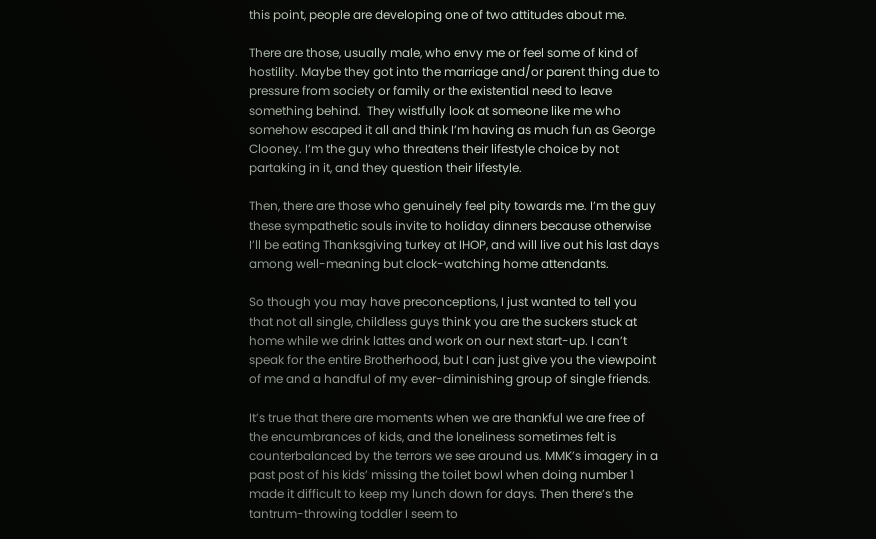this point, people are developing one of two attitudes about me.

There are those, usually male, who envy me or feel some of kind of hostility. Maybe they got into the marriage and/or parent thing due to pressure from society or family or the existential need to leave something behind.  They wistfully look at someone like me who somehow escaped it all and think I’m having as much fun as George Clooney. I’m the guy who threatens their lifestyle choice by not partaking in it, and they question their lifestyle.

Then, there are those who genuinely feel pity towards me. I’m the guy these sympathetic souls invite to holiday dinners because otherwise I’ll be eating Thanksgiving turkey at IHOP, and will live out his last days among well-meaning but clock-watching home attendants.

So though you may have preconceptions, I just wanted to tell you that not all single, childless guys think you are the suckers stuck at home while we drink lattes and work on our next start-up. I can’t speak for the entire Brotherhood, but I can just give you the viewpoint of me and a handful of my ever-diminishing group of single friends.

It’s true that there are moments when we are thankful we are free of the encumbrances of kids, and the loneliness sometimes felt is counterbalanced by the terrors we see around us. MMK’s imagery in a past post of his kids’ missing the toilet bowl when doing number 1 made it difficult to keep my lunch down for days. Then there’s the tantrum-throwing toddler I seem to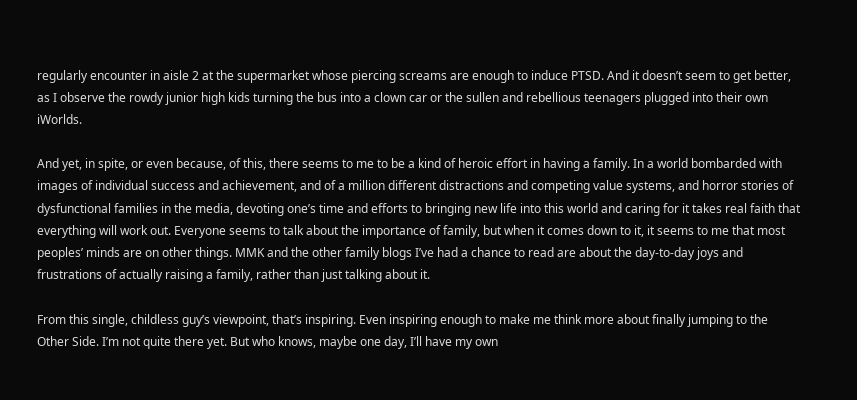regularly encounter in aisle 2 at the supermarket whose piercing screams are enough to induce PTSD. And it doesn’t seem to get better, as I observe the rowdy junior high kids turning the bus into a clown car or the sullen and rebellious teenagers plugged into their own iWorlds.

And yet, in spite, or even because, of this, there seems to me to be a kind of heroic effort in having a family. In a world bombarded with images of individual success and achievement, and of a million different distractions and competing value systems, and horror stories of dysfunctional families in the media, devoting one’s time and efforts to bringing new life into this world and caring for it takes real faith that everything will work out. Everyone seems to talk about the importance of family, but when it comes down to it, it seems to me that most peoples’ minds are on other things. MMK and the other family blogs I’ve had a chance to read are about the day-to-day joys and frustrations of actually raising a family, rather than just talking about it.

From this single, childless guy’s viewpoint, that’s inspiring. Even inspiring enough to make me think more about finally jumping to the Other Side. I’m not quite there yet. But who knows, maybe one day, I’ll have my own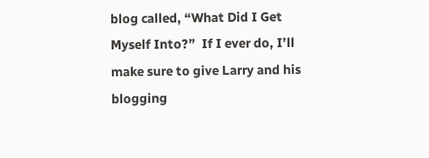blog called, “What Did I Get Myself Into?”  If I ever do, I’ll make sure to give Larry and his blogging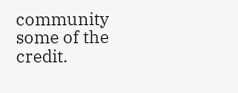community some of the credit.